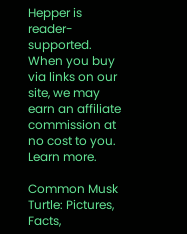Hepper is reader-supported. When you buy via links on our site, we may earn an affiliate commission at no cost to you. Learn more.

Common Musk Turtle: Pictures, Facts,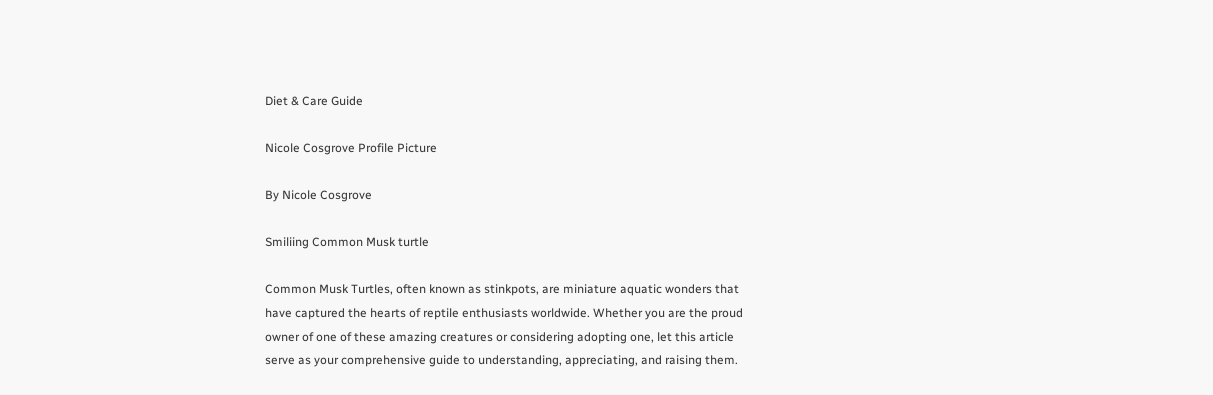Diet & Care Guide

Nicole Cosgrove Profile Picture

By Nicole Cosgrove

Smiliing Common Musk turtle

Common Musk Turtles, often known as stinkpots, are miniature aquatic wonders that have captured the hearts of reptile enthusiasts worldwide. Whether you are the proud owner of one of these amazing creatures or considering adopting one, let this article serve as your comprehensive guide to understanding, appreciating, and raising them.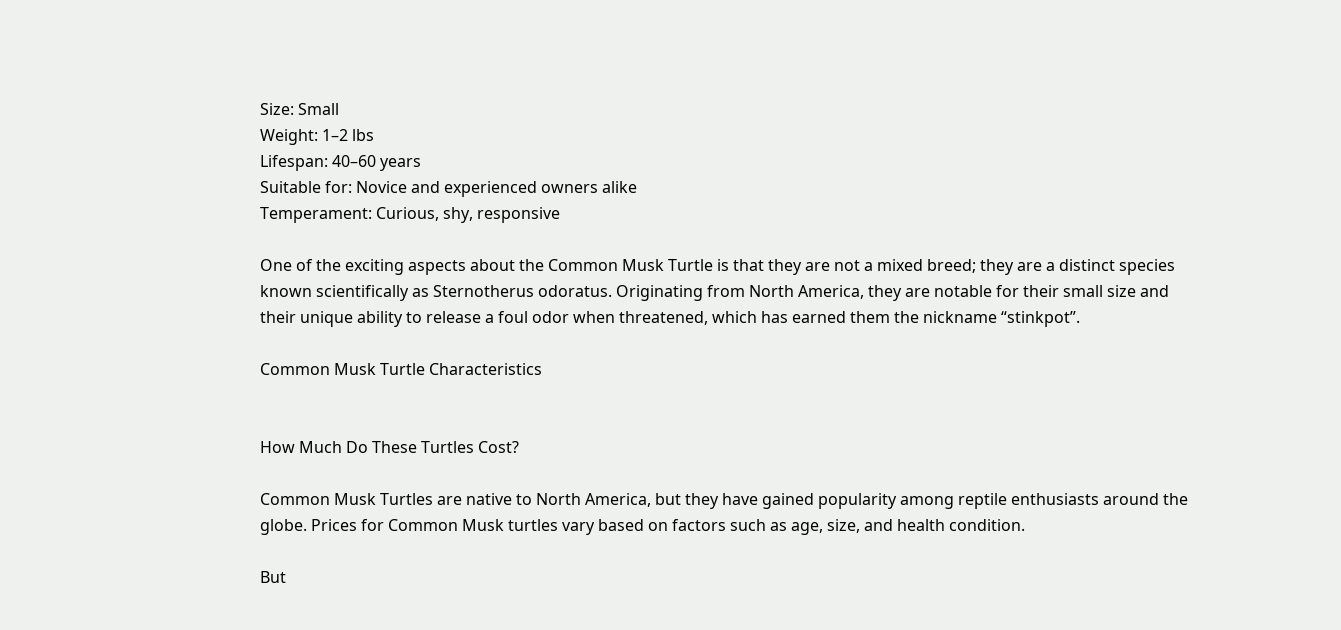Size: Small
Weight: 1–2 lbs
Lifespan: 40–60 years
Suitable for: Novice and experienced owners alike
Temperament: Curious, shy, responsive

One of the exciting aspects about the Common Musk Turtle is that they are not a mixed breed; they are a distinct species known scientifically as Sternotherus odoratus. Originating from North America, they are notable for their small size and their unique ability to release a foul odor when threatened, which has earned them the nickname “stinkpot”.

Common Musk Turtle Characteristics


How Much Do These Turtles Cost?

Common Musk Turtles are native to North America, but they have gained popularity among reptile enthusiasts around the globe. Prices for Common Musk turtles vary based on factors such as age, size, and health condition.

But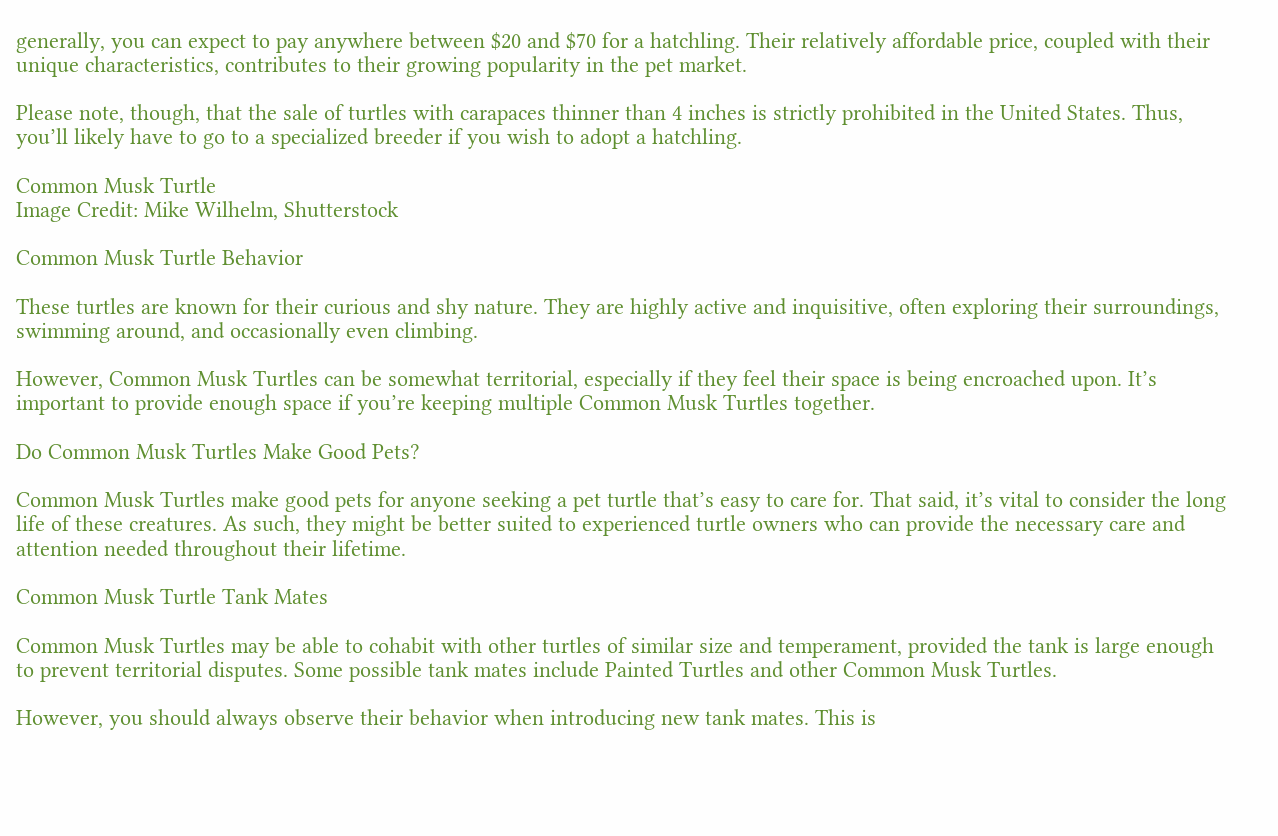generally, you can expect to pay anywhere between $20 and $70 for a hatchling. Their relatively affordable price, coupled with their unique characteristics, contributes to their growing popularity in the pet market.

Please note, though, that the sale of turtles with carapaces thinner than 4 inches is strictly prohibited in the United States. Thus, you’ll likely have to go to a specialized breeder if you wish to adopt a hatchling.

Common Musk Turtle
Image Credit: Mike Wilhelm, Shutterstock

Common Musk Turtle Behavior

These turtles are known for their curious and shy nature. They are highly active and inquisitive, often exploring their surroundings, swimming around, and occasionally even climbing.

However, Common Musk Turtles can be somewhat territorial, especially if they feel their space is being encroached upon. It’s important to provide enough space if you’re keeping multiple Common Musk Turtles together.

Do Common Musk Turtles Make Good Pets?

Common Musk Turtles make good pets for anyone seeking a pet turtle that’s easy to care for. That said, it’s vital to consider the long life of these creatures. As such, they might be better suited to experienced turtle owners who can provide the necessary care and attention needed throughout their lifetime.

Common Musk Turtle Tank Mates

Common Musk Turtles may be able to cohabit with other turtles of similar size and temperament, provided the tank is large enough to prevent territorial disputes. Some possible tank mates include Painted Turtles and other Common Musk Turtles.

However, you should always observe their behavior when introducing new tank mates. This is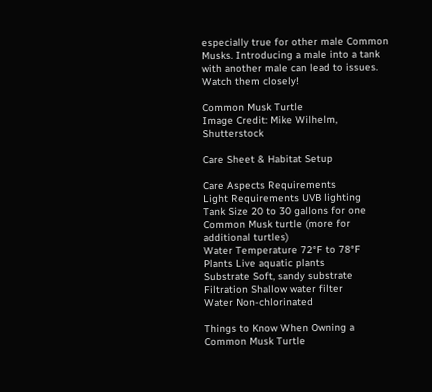especially true for other male Common Musks. Introducing a male into a tank with another male can lead to issues. Watch them closely!

Common Musk Turtle
Image Credit: Mike Wilhelm, Shutterstock

Care Sheet & Habitat Setup

Care Aspects Requirements
Light Requirements UVB lighting
Tank Size 20 to 30 gallons for one Common Musk turtle (more for additional turtles)
Water Temperature 72°F to 78°F
Plants Live aquatic plants
Substrate Soft, sandy substrate
Filtration Shallow water filter
Water Non-chlorinated

Things to Know When Owning a Common Musk Turtle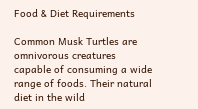Food & Diet Requirements

Common Musk Turtles are omnivorous creatures capable of consuming a wide range of foods. Their natural diet in the wild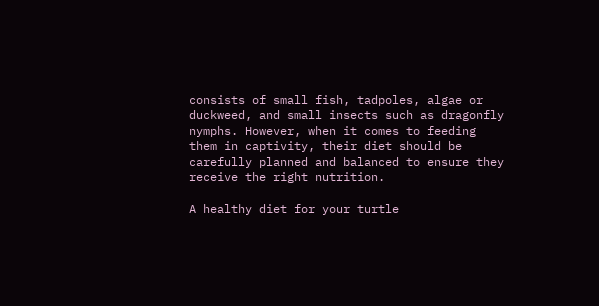consists of small fish, tadpoles, algae or duckweed, and small insects such as dragonfly nymphs. However, when it comes to feeding them in captivity, their diet should be carefully planned and balanced to ensure they receive the right nutrition.

A healthy diet for your turtle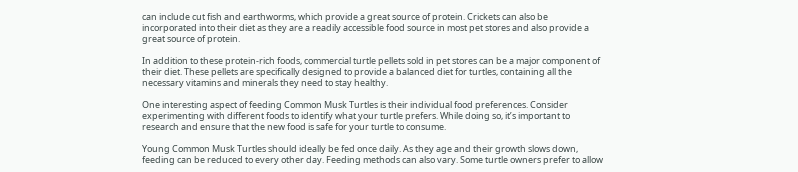can include cut fish and earthworms, which provide a great source of protein. Crickets can also be incorporated into their diet as they are a readily accessible food source in most pet stores and also provide a great source of protein.

In addition to these protein-rich foods, commercial turtle pellets sold in pet stores can be a major component of their diet. These pellets are specifically designed to provide a balanced diet for turtles, containing all the necessary vitamins and minerals they need to stay healthy.

One interesting aspect of feeding Common Musk Turtles is their individual food preferences. Consider experimenting with different foods to identify what your turtle prefers. While doing so, it’s important to research and ensure that the new food is safe for your turtle to consume.

Young Common Musk Turtles should ideally be fed once daily. As they age and their growth slows down, feeding can be reduced to every other day. Feeding methods can also vary. Some turtle owners prefer to allow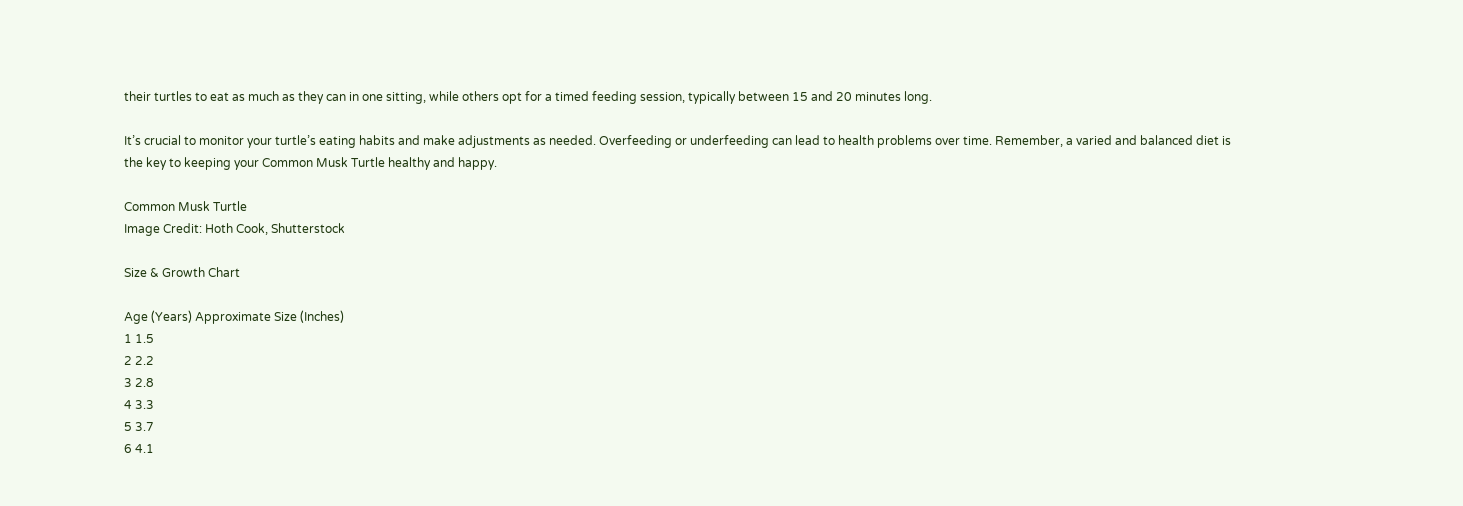their turtles to eat as much as they can in one sitting, while others opt for a timed feeding session, typically between 15 and 20 minutes long.

It’s crucial to monitor your turtle’s eating habits and make adjustments as needed. Overfeeding or underfeeding can lead to health problems over time. Remember, a varied and balanced diet is the key to keeping your Common Musk Turtle healthy and happy.

Common Musk Turtle
Image Credit: Hoth Cook, Shutterstock

Size & Growth Chart

Age (Years) Approximate Size (Inches)
1 1.5
2 2.2
3 2.8
4 3.3
5 3.7
6 4.1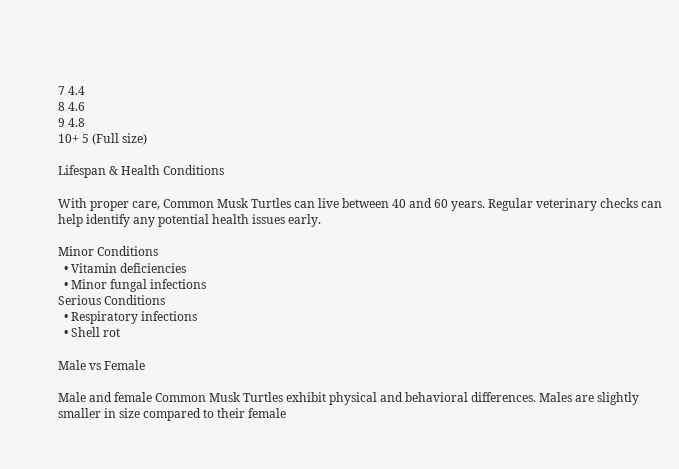7 4.4
8 4.6
9 4.8
10+ 5 (Full size)

Lifespan & Health Conditions

With proper care, Common Musk Turtles can live between 40 and 60 years. Regular veterinary checks can help identify any potential health issues early.

Minor Conditions
  • Vitamin deficiencies
  • Minor fungal infections
Serious Conditions
  • Respiratory infections
  • Shell rot

Male vs Female

Male and female Common Musk Turtles exhibit physical and behavioral differences. Males are slightly smaller in size compared to their female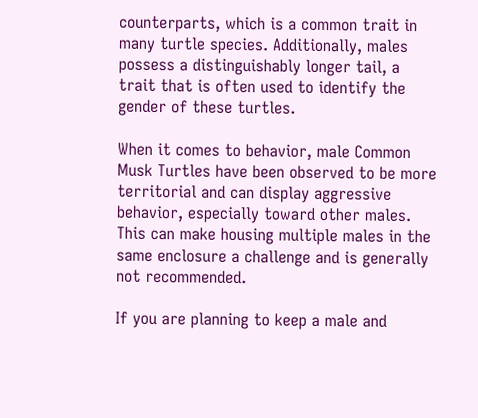counterparts, which is a common trait in many turtle species. Additionally, males possess a distinguishably longer tail, a trait that is often used to identify the gender of these turtles.

When it comes to behavior, male Common Musk Turtles have been observed to be more territorial and can display aggressive behavior, especially toward other males. This can make housing multiple males in the same enclosure a challenge and is generally not recommended.

If you are planning to keep a male and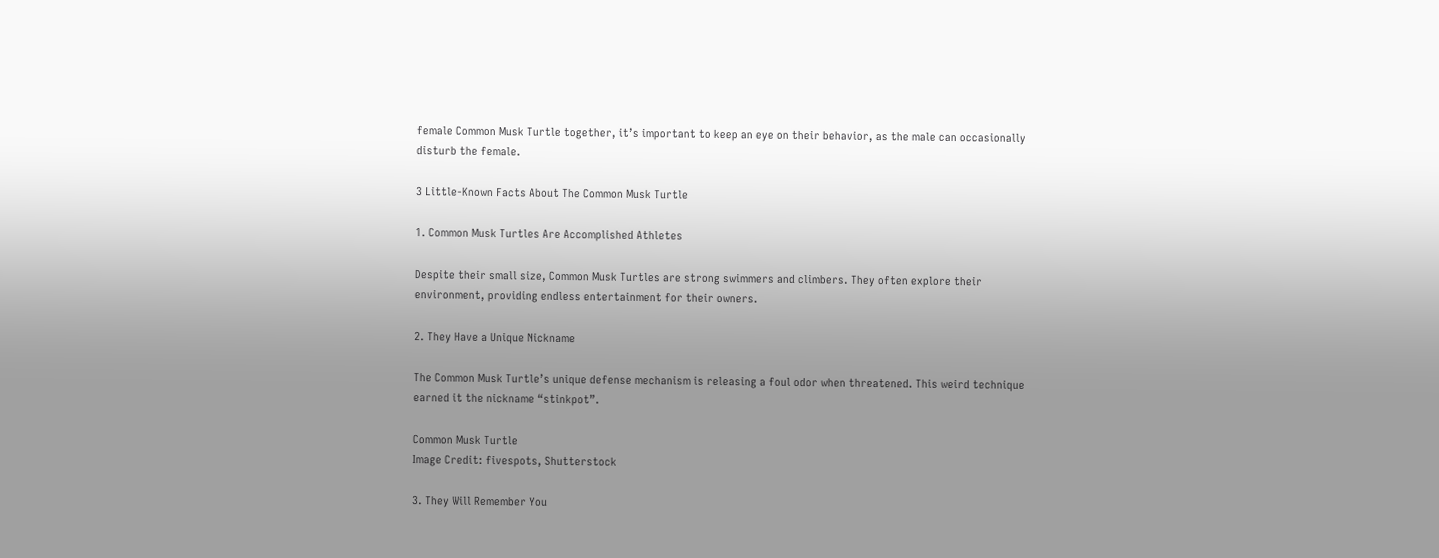female Common Musk Turtle together, it’s important to keep an eye on their behavior, as the male can occasionally disturb the female.

3 Little-Known Facts About The Common Musk Turtle

1. Common Musk Turtles Are Accomplished Athletes

Despite their small size, Common Musk Turtles are strong swimmers and climbers. They often explore their environment, providing endless entertainment for their owners.

2. They Have a Unique Nickname

The Common Musk Turtle’s unique defense mechanism is releasing a foul odor when threatened. This weird technique earned it the nickname “stinkpot”.

Common Musk Turtle
Image Credit: fivespots, Shutterstock

3. They Will Remember You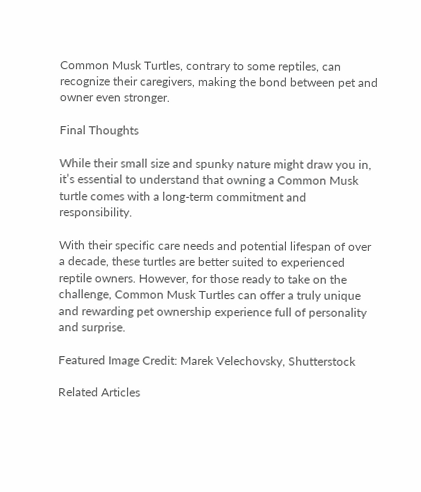Common Musk Turtles, contrary to some reptiles, can recognize their caregivers, making the bond between pet and owner even stronger.

Final Thoughts

While their small size and spunky nature might draw you in, it’s essential to understand that owning a Common Musk turtle comes with a long-term commitment and responsibility.

With their specific care needs and potential lifespan of over a decade, these turtles are better suited to experienced reptile owners. However, for those ready to take on the challenge, Common Musk Turtles can offer a truly unique and rewarding pet ownership experience full of personality and surprise.

Featured Image Credit: Marek Velechovsky, Shutterstock

Related Articles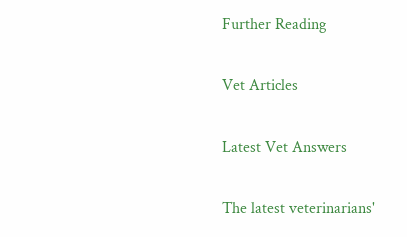Further Reading

Vet Articles

Latest Vet Answers

The latest veterinarians'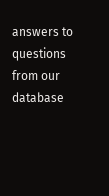answers to questions from our database